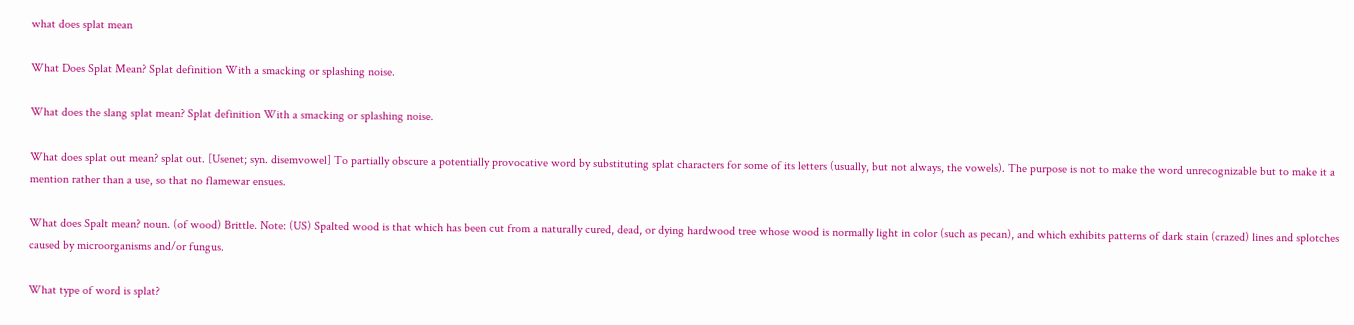what does splat mean

What Does Splat Mean? Splat definition With a smacking or splashing noise.

What does the slang splat mean? Splat definition With a smacking or splashing noise.

What does splat out mean? splat out. [Usenet; syn. disemvowel] To partially obscure a potentially provocative word by substituting splat characters for some of its letters (usually, but not always, the vowels). The purpose is not to make the word unrecognizable but to make it a mention rather than a use, so that no flamewar ensues.

What does Spalt mean? noun. (of wood) Brittle. Note: (US) Spalted wood is that which has been cut from a naturally cured, dead, or dying hardwood tree whose wood is normally light in color (such as pecan), and which exhibits patterns of dark stain (crazed) lines and splotches caused by microorganisms and/or fungus.

What type of word is splat?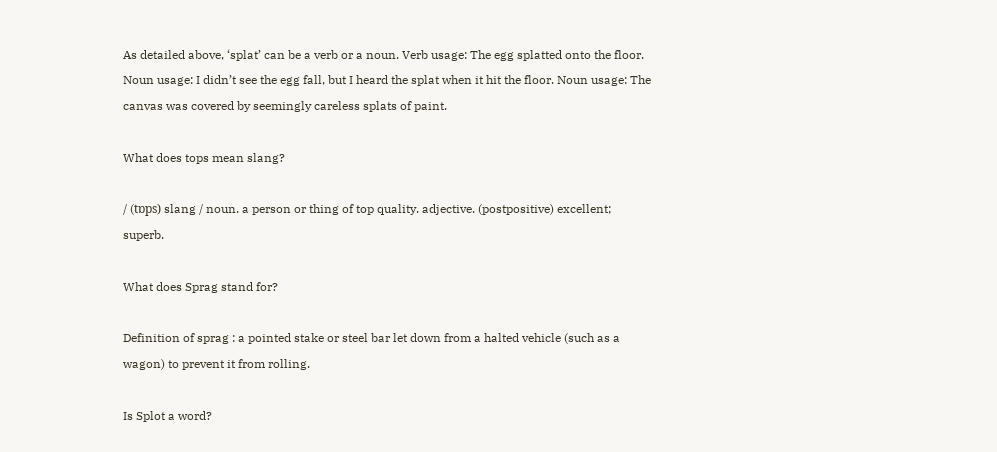As detailed above, ‘splat’ can be a verb or a noun. Verb usage: The egg splatted onto the floor. Noun usage: I didn’t see the egg fall, but I heard the splat when it hit the floor. Noun usage: The canvas was covered by seemingly careless splats of paint.

What does tops mean slang?

/ (tɒps) slang / noun. a person or thing of top quality. adjective. (postpositive) excellent; superb.

What does Sprag stand for?

Definition of sprag : a pointed stake or steel bar let down from a halted vehicle (such as a wagon) to prevent it from rolling.

Is Splot a word?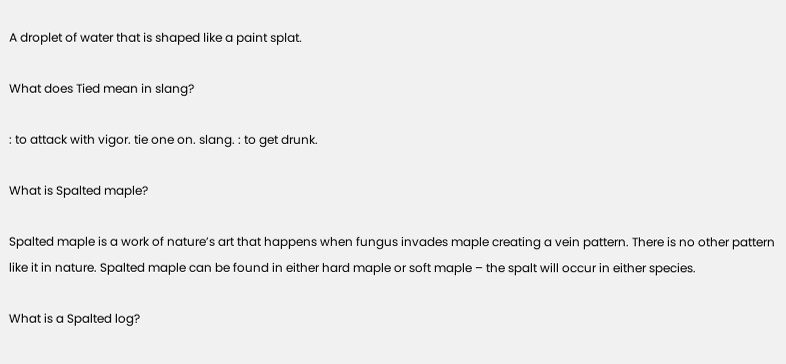A droplet of water that is shaped like a paint splat.

What does Tied mean in slang?

: to attack with vigor. tie one on. slang. : to get drunk.

What is Spalted maple?

Spalted maple is a work of nature’s art that happens when fungus invades maple creating a vein pattern. There is no other pattern like it in nature. Spalted maple can be found in either hard maple or soft maple – the spalt will occur in either species.

What is a Spalted log?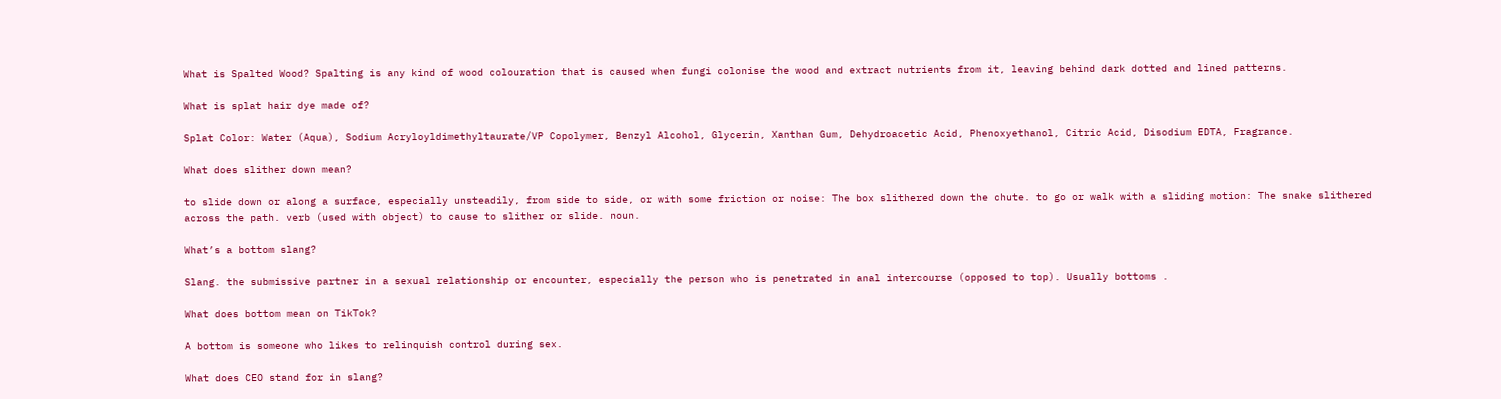What is Spalted Wood? Spalting is any kind of wood colouration that is caused when fungi colonise the wood and extract nutrients from it, leaving behind dark dotted and lined patterns.

What is splat hair dye made of?

Splat Color: Water (Aqua), Sodium Acryloyldimethyltaurate/VP Copolymer, Benzyl Alcohol, Glycerin, Xanthan Gum, Dehydroacetic Acid, Phenoxyethanol, Citric Acid, Disodium EDTA, Fragrance.

What does slither down mean?

to slide down or along a surface, especially unsteadily, from side to side, or with some friction or noise: The box slithered down the chute. to go or walk with a sliding motion: The snake slithered across the path. verb (used with object) to cause to slither or slide. noun.

What’s a bottom slang?

Slang. the submissive partner in a sexual relationship or encounter, especially the person who is penetrated in anal intercourse (opposed to top). Usually bottoms .

What does bottom mean on TikTok?

A bottom is someone who likes to relinquish control during sex.

What does CEO stand for in slang?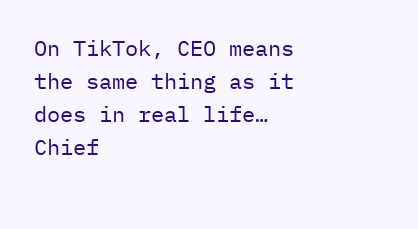On TikTok, CEO means the same thing as it does in real life… Chief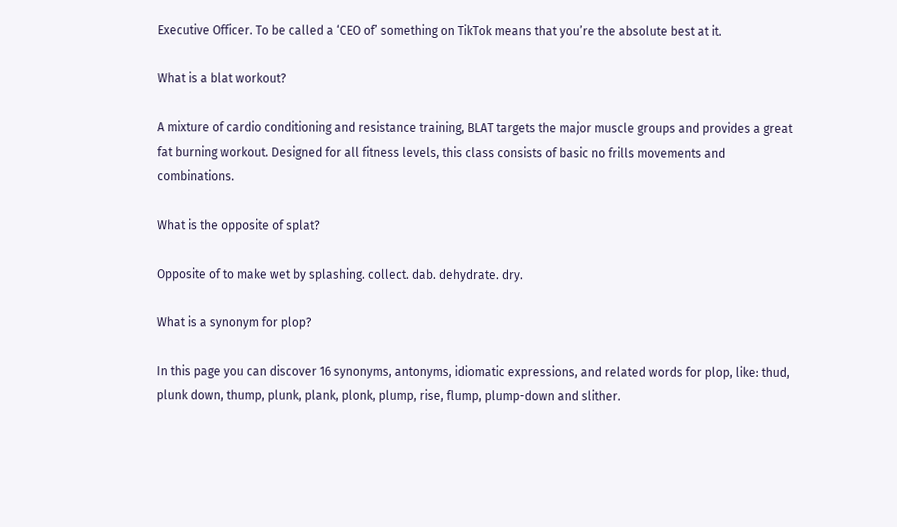Executive Officer. To be called a ‘CEO of’ something on TikTok means that you’re the absolute best at it.

What is a blat workout?

A mixture of cardio conditioning and resistance training, BLAT targets the major muscle groups and provides a great fat burning workout. Designed for all fitness levels, this class consists of basic no frills movements and combinations.

What is the opposite of splat?

Opposite of to make wet by splashing. collect. dab. dehydrate. dry.

What is a synonym for plop?

In this page you can discover 16 synonyms, antonyms, idiomatic expressions, and related words for plop, like: thud, plunk down, thump, plunk, plank, plonk, plump, rise, flump, plump-down and slither.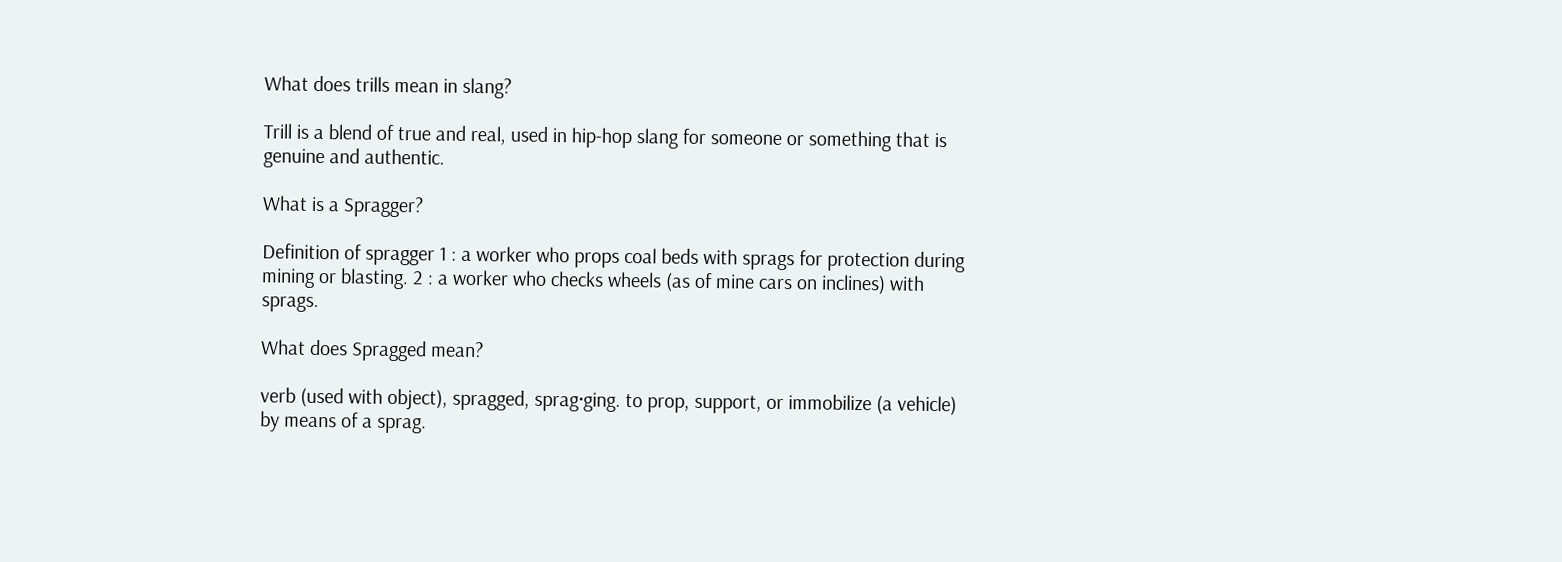What does trills mean in slang?

Trill is a blend of true and real, used in hip-hop slang for someone or something that is genuine and authentic.

What is a Spragger?

Definition of spragger 1 : a worker who props coal beds with sprags for protection during mining or blasting. 2 : a worker who checks wheels (as of mine cars on inclines) with sprags.

What does Spragged mean?

verb (used with object), spragged, sprag·ging. to prop, support, or immobilize (a vehicle) by means of a sprag.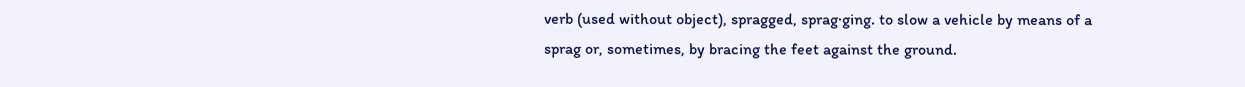verb (used without object), spragged, sprag·ging. to slow a vehicle by means of a sprag or, sometimes, by bracing the feet against the ground.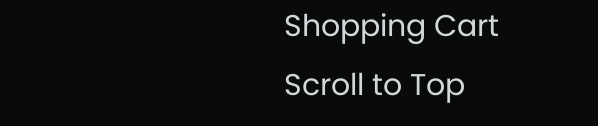Shopping Cart
Scroll to Top